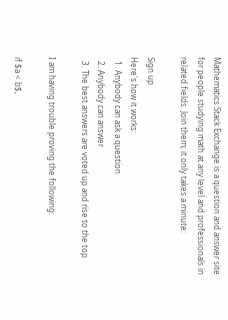Mathematics Stack Exchange is a question and answer site for people studying math at any level and professionals in related fields. Join them; it only takes a minute:

Sign up
Here's how it works:
  1. Anybody can ask a question
  2. Anybody can answer
  3. The best answers are voted up and rise to the top

I am having trouble proving the following:

if $a < b$,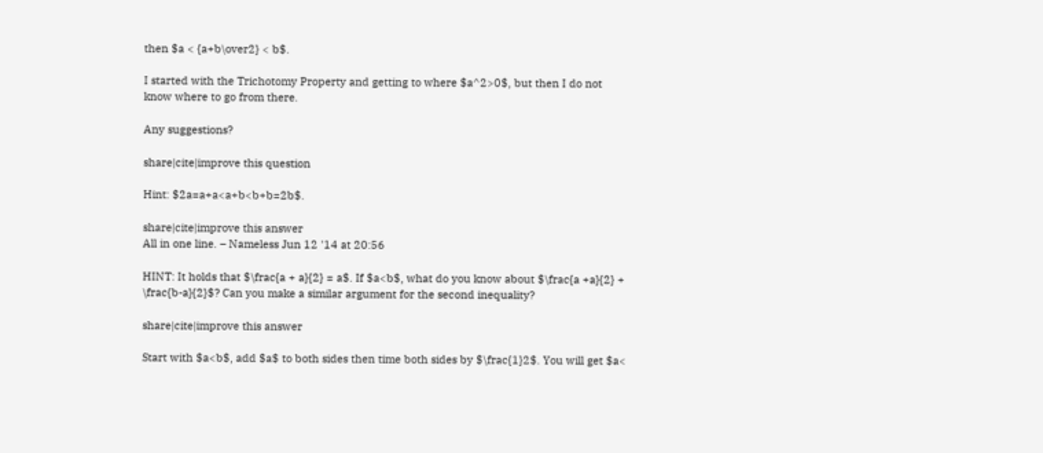then $a < {a+b\over2} < b$.

I started with the Trichotomy Property and getting to where $a^2>0$, but then I do not know where to go from there.

Any suggestions?

share|cite|improve this question

Hint: $2a=a+a<a+b<b+b=2b$.

share|cite|improve this answer
All in one line. – Nameless Jun 12 '14 at 20:56

HINT: It holds that $\frac{a + a}{2} = a$. If $a<b$, what do you know about $\frac{a +a}{2} + \frac{b-a}{2}$? Can you make a similar argument for the second inequality?

share|cite|improve this answer

Start with $a<b$, add $a$ to both sides then time both sides by $\frac{1}2$. You will get $a<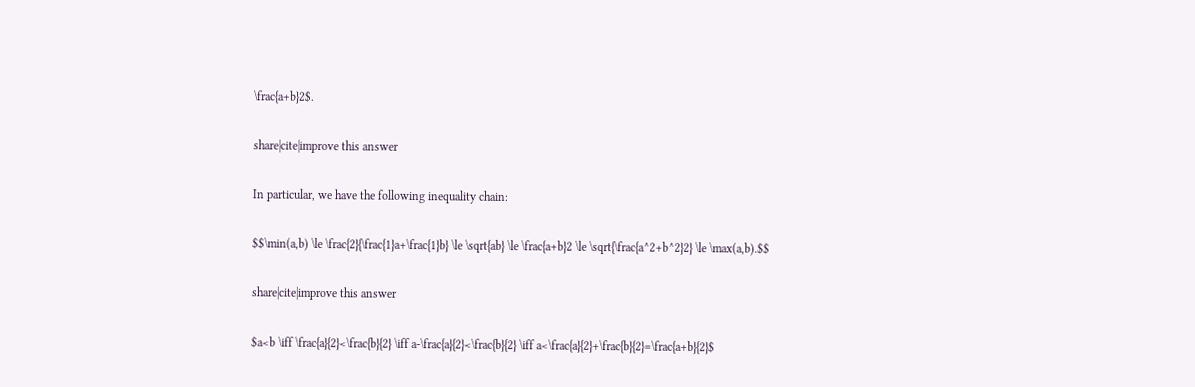\frac{a+b}2$.

share|cite|improve this answer

In particular, we have the following inequality chain:

$$\min(a,b) \le \frac{2}{\frac{1}a+\frac{1}b} \le \sqrt{ab} \le \frac{a+b}2 \le \sqrt{\frac{a^2+b^2}2} \le \max(a,b).$$

share|cite|improve this answer

$a<b \iff \frac{a}{2}<\frac{b}{2} \iff a-\frac{a}{2}<\frac{b}{2} \iff a<\frac{a}{2}+\frac{b}{2}=\frac{a+b}{2}$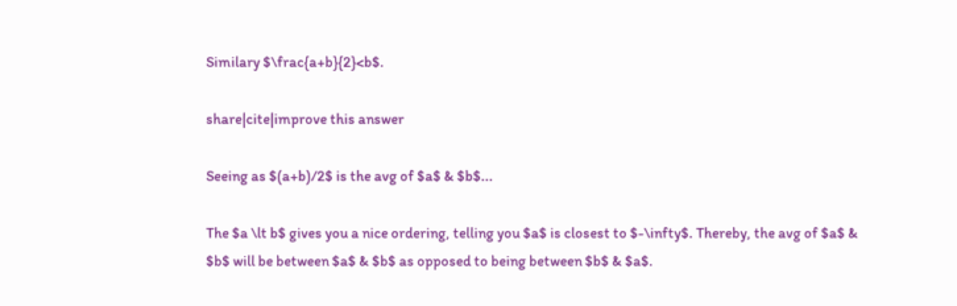Similary $\frac{a+b}{2}<b$.

share|cite|improve this answer

Seeing as $(a+b)/2$ is the avg of $a$ & $b$...

The $a \lt b$ gives you a nice ordering, telling you $a$ is closest to $-\infty$. Thereby, the avg of $a$ & $b$ will be between $a$ & $b$ as opposed to being between $b$ & $a$.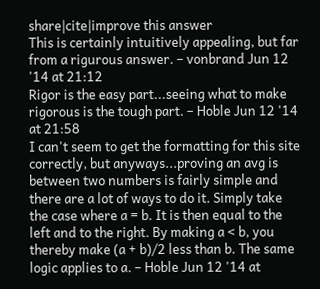share|cite|improve this answer
This is certainly intuitively appealing, but far from a rigurous answer. – vonbrand Jun 12 '14 at 21:12
Rigor is the easy part...seeing what to make rigorous is the tough part. – Hoble Jun 12 '14 at 21:58
I can't seem to get the formatting for this site correctly, but anyways...proving an avg is between two numbers is fairly simple and there are a lot of ways to do it. Simply take the case where a = b. It is then equal to the left and to the right. By making a < b, you thereby make (a + b)/2 less than b. The same logic applies to a. – Hoble Jun 12 '14 at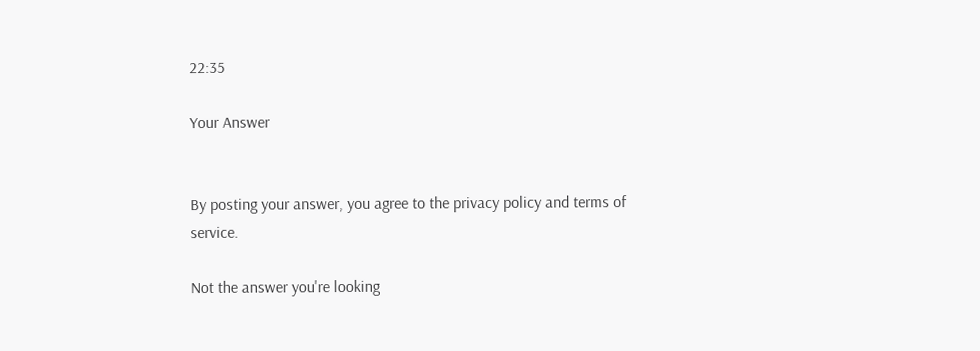22:35

Your Answer


By posting your answer, you agree to the privacy policy and terms of service.

Not the answer you're looking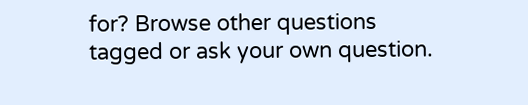for? Browse other questions tagged or ask your own question.